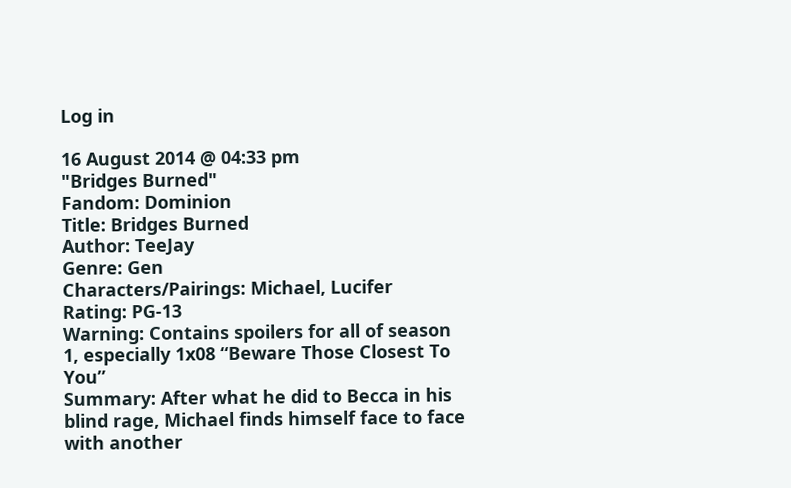Log in

16 August 2014 @ 04:33 pm
"Bridges Burned"
Fandom: Dominion
Title: Bridges Burned
Author: TeeJay
Genre: Gen
Characters/Pairings: Michael, Lucifer
Rating: PG-13
Warning: Contains spoilers for all of season 1, especially 1x08 “Beware Those Closest To You”
Summary: After what he did to Becca in his blind rage, Michael finds himself face to face with another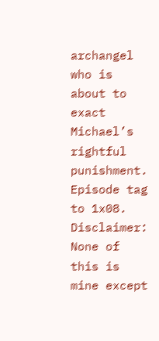archangel who is about to exact Michael’s rightful punishment. Episode tag to 1x08.
Disclaimer: None of this is mine except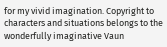for my vivid imagination. Copyright to characters and situations belongs to the wonderfully imaginative Vaun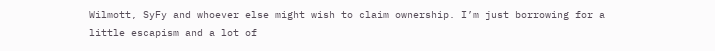Wilmott, SyFy and whoever else might wish to claim ownership. I’m just borrowing for a little escapism and a lot of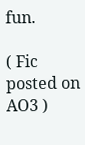fun.

( Fic posted on AO3 )